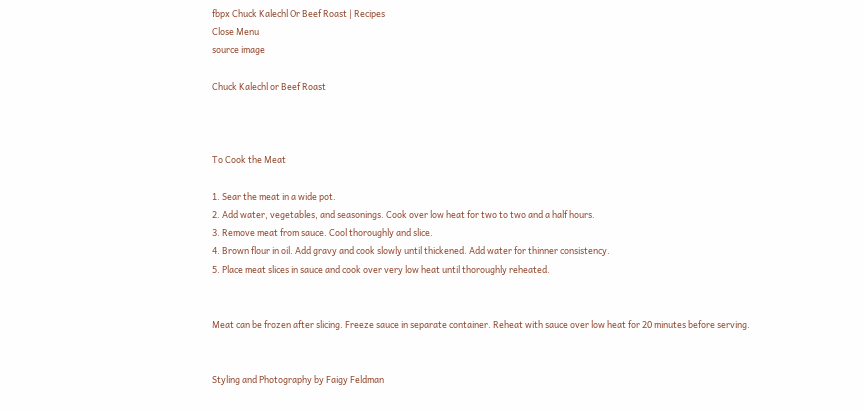fbpx Chuck Kalechl Or Beef Roast | Recipes
Close Menu
source image

Chuck Kalechl or Beef Roast



To Cook the Meat

1. Sear the meat in a wide pot.
2. Add water, vegetables, and seasonings. Cook over low heat for two to two and a half hours.
3. Remove meat from sauce. Cool thoroughly and slice.
4. Brown flour in oil. Add gravy and cook slowly until thickened. Add water for thinner consistency.
5. Place meat slices in sauce and cook over very low heat until thoroughly reheated.


Meat can be frozen after slicing. Freeze sauce in separate container. Reheat with sauce over low heat for 20 minutes before serving.


Styling and Photography by Faigy Feldman